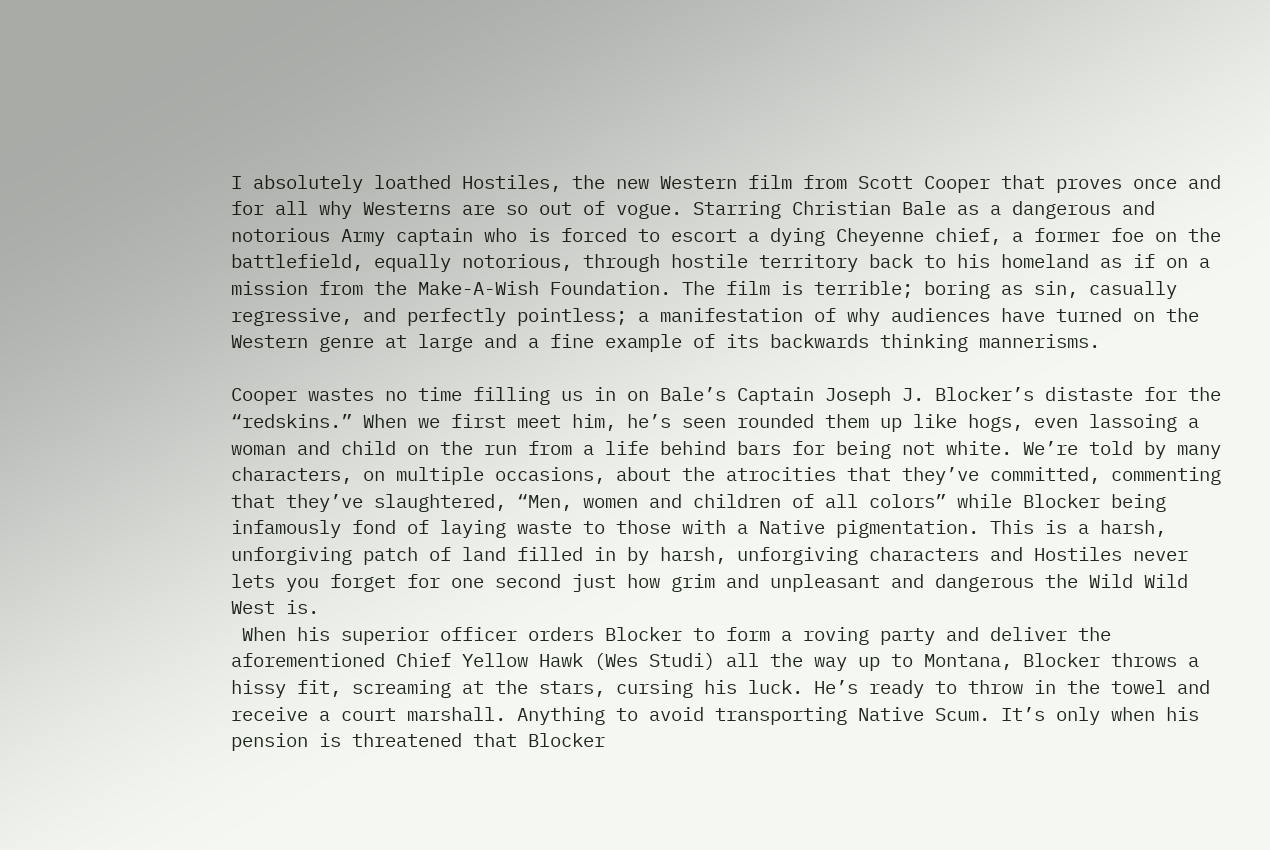I absolutely loathed Hostiles, the new Western film from Scott Cooper that proves once and for all why Westerns are so out of vogue. Starring Christian Bale as a dangerous and notorious Army captain who is forced to escort a dying Cheyenne chief, a former foe on the battlefield, equally notorious, through hostile territory back to his homeland as if on a mission from the Make-A-Wish Foundation. The film is terrible; boring as sin, casually regressive, and perfectly pointless; a manifestation of why audiences have turned on the Western genre at large and a fine example of its backwards thinking mannerisms.

Cooper wastes no time filling us in on Bale’s Captain Joseph J. Blocker’s distaste for the “redskins.” When we first meet him, he’s seen rounded them up like hogs, even lassoing a woman and child on the run from a life behind bars for being not white. We’re told by many characters, on multiple occasions, about the atrocities that they’ve committed, commenting that they’ve slaughtered, “Men, women and children of all colors” while Blocker being infamously fond of laying waste to those with a Native pigmentation. This is a harsh, unforgiving patch of land filled in by harsh, unforgiving characters and Hostiles never lets you forget for one second just how grim and unpleasant and dangerous the Wild Wild West is.
 When his superior officer orders Blocker to form a roving party and deliver the aforementioned Chief Yellow Hawk (Wes Studi) all the way up to Montana, Blocker throws a hissy fit, screaming at the stars, cursing his luck. He’s ready to throw in the towel and receive a court marshall. Anything to avoid transporting Native Scum. It’s only when his pension is threatened that Blocker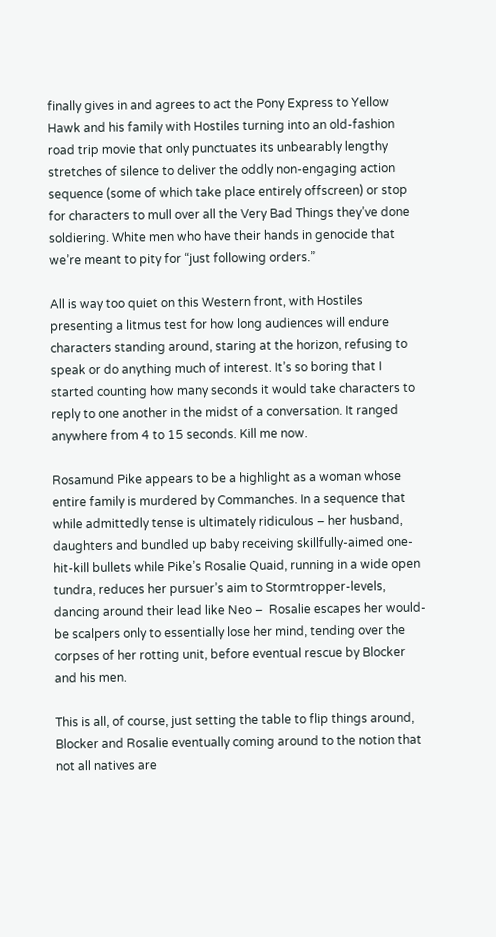finally gives in and agrees to act the Pony Express to Yellow Hawk and his family with Hostiles turning into an old-fashion road trip movie that only punctuates its unbearably lengthy stretches of silence to deliver the oddly non-engaging action sequence (some of which take place entirely offscreen) or stop for characters to mull over all the Very Bad Things they’ve done soldiering. White men who have their hands in genocide that we’re meant to pity for “just following orders.”

All is way too quiet on this Western front, with Hostiles presenting a litmus test for how long audiences will endure characters standing around, staring at the horizon, refusing to speak or do anything much of interest. It’s so boring that I started counting how many seconds it would take characters to reply to one another in the midst of a conversation. It ranged anywhere from 4 to 15 seconds. Kill me now.

Rosamund Pike appears to be a highlight as a woman whose entire family is murdered by Commanches. In a sequence that while admittedly tense is ultimately ridiculous – her husband, daughters and bundled up baby receiving skillfully-aimed one-hit-kill bullets while Pike’s Rosalie Quaid, running in a wide open tundra, reduces her pursuer’s aim to Stormtropper-levels, dancing around their lead like Neo –  Rosalie escapes her would-be scalpers only to essentially lose her mind, tending over the corpses of her rotting unit, before eventual rescue by Blocker and his men.

This is all, of course, just setting the table to flip things around, Blocker and Rosalie eventually coming around to the notion that not all natives are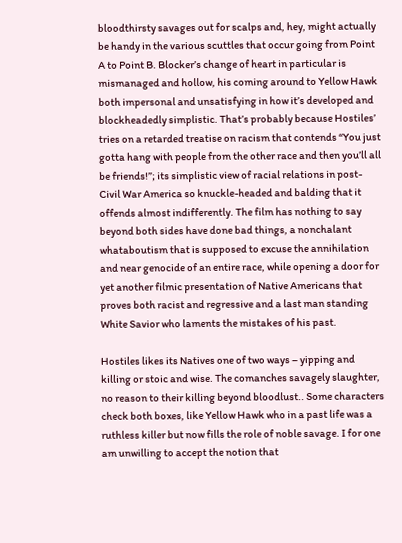bloodthirsty savages out for scalps and, hey, might actually be handy in the various scuttles that occur going from Point A to Point B. Blocker’s change of heart in particular is mismanaged and hollow, his coming around to Yellow Hawk both impersonal and unsatisfying in how it’s developed and blockheadedly simplistic. That’s probably because Hostiles’ tries on a retarded treatise on racism that contends “You just gotta hang with people from the other race and then you’ll all be friends!”; its simplistic view of racial relations in post-Civil War America so knuckle-headed and balding that it offends almost indifferently. The film has nothing to say beyond both sides have done bad things, a nonchalant whataboutism that is supposed to excuse the annihilation and near genocide of an entire race, while opening a door for yet another filmic presentation of Native Americans that proves both racist and regressive and a last man standing White Savior who laments the mistakes of his past.

Hostiles likes its Natives one of two ways – yipping and killing or stoic and wise. The comanches savagely slaughter, no reason to their killing beyond bloodlust.. Some characters check both boxes, like Yellow Hawk who in a past life was a ruthless killer but now fills the role of noble savage. I for one am unwilling to accept the notion that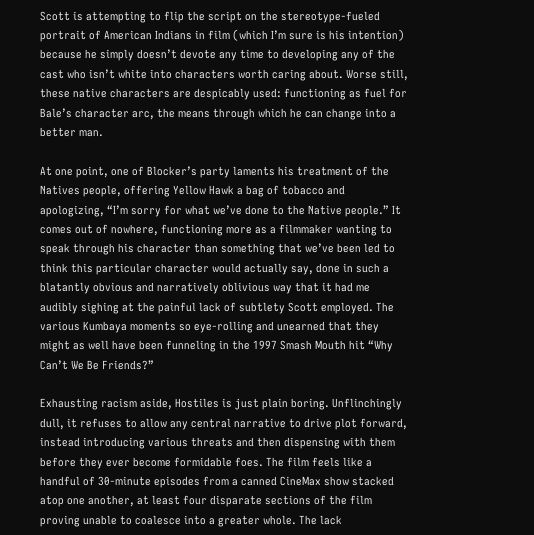Scott is attempting to flip the script on the stereotype-fueled portrait of American Indians in film (which I’m sure is his intention) because he simply doesn’t devote any time to developing any of the cast who isn’t white into characters worth caring about. Worse still, these native characters are despicably used: functioning as fuel for Bale’s character arc, the means through which he can change into a better man.

At one point, one of Blocker’s party laments his treatment of the Natives people, offering Yellow Hawk a bag of tobacco and apologizing, “I’m sorry for what we’ve done to the Native people.” It comes out of nowhere, functioning more as a filmmaker wanting to speak through his character than something that we’ve been led to think this particular character would actually say, done in such a blatantly obvious and narratively oblivious way that it had me audibly sighing at the painful lack of subtlety Scott employed. The various Kumbaya moments so eye-rolling and unearned that they might as well have been funneling in the 1997 Smash Mouth hit “Why Can’t We Be Friends?”

Exhausting racism aside, Hostiles is just plain boring. Unflinchingly dull, it refuses to allow any central narrative to drive plot forward, instead introducing various threats and then dispensing with them before they ever become formidable foes. The film feels like a handful of 30-minute episodes from a canned CineMax show stacked atop one another, at least four disparate sections of the film proving unable to coalesce into a greater whole. The lack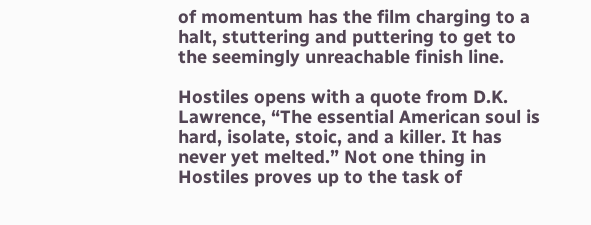of momentum has the film charging to a halt, stuttering and puttering to get to the seemingly unreachable finish line.

Hostiles opens with a quote from D.K. Lawrence, “The essential American soul is hard, isolate, stoic, and a killer. It has never yet melted.” Not one thing in Hostiles proves up to the task of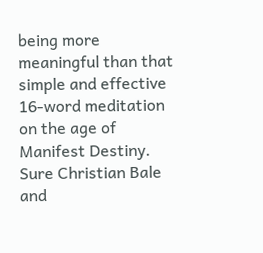being more meaningful than that simple and effective 16-word meditation on the age of Manifest Destiny. Sure Christian Bale and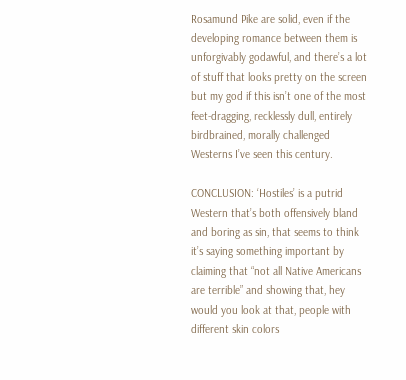Rosamund Pike are solid, even if the developing romance between them is  unforgivably godawful, and there’s a lot of stuff that looks pretty on the screen but my god if this isn’t one of the most feet-dragging, recklessly dull, entirely birdbrained, morally challenged Westerns I’ve seen this century.

CONCLUSION: ‘Hostiles’ is a putrid Western that’s both offensively bland and boring as sin, that seems to think it’s saying something important by claiming that “not all Native Americans are terrible” and showing that, hey would you look at that, people with different skin colors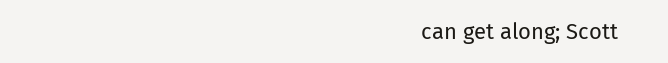can get along; Scott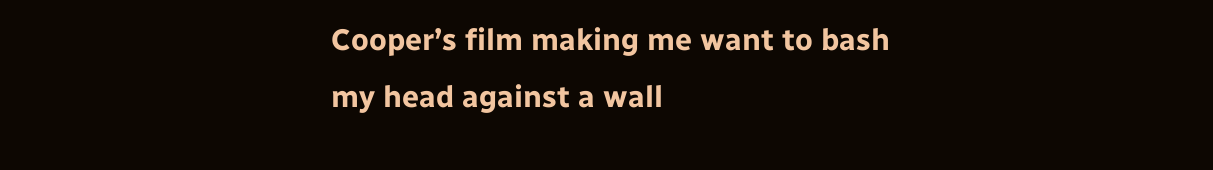Cooper’s film making me want to bash my head against a wall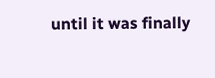until it was finally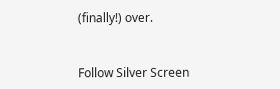(finally!) over.


Follow Silver Screen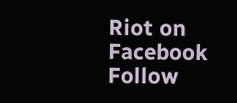Riot on Facebook
Follow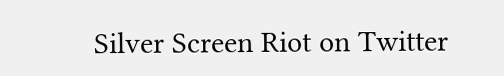Silver Screen Riot on Twitter